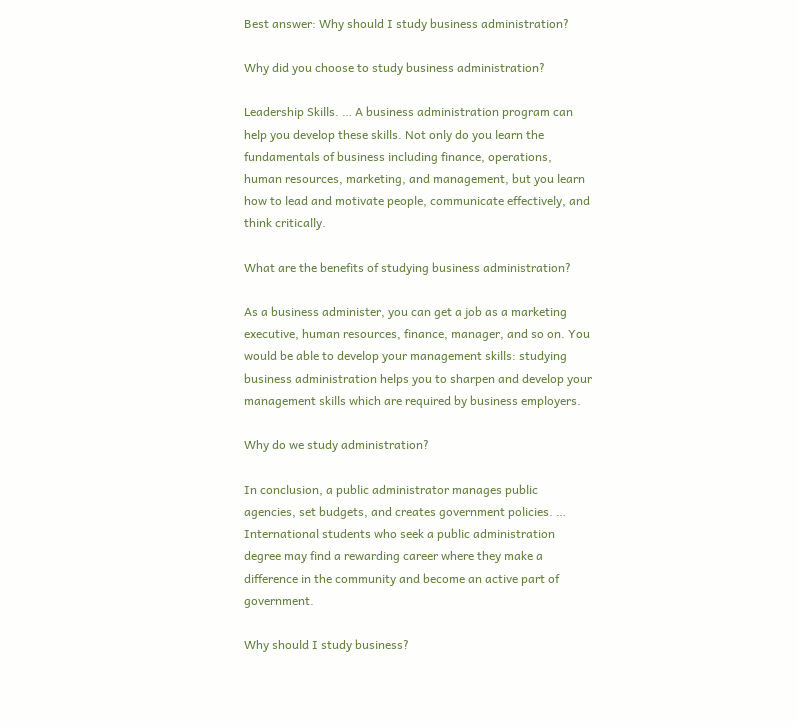Best answer: Why should I study business administration?

Why did you choose to study business administration?

Leadership Skills. … A business administration program can help you develop these skills. Not only do you learn the fundamentals of business including finance, operations, human resources, marketing, and management, but you learn how to lead and motivate people, communicate effectively, and think critically.

What are the benefits of studying business administration?

As a business administer, you can get a job as a marketing executive, human resources, finance, manager, and so on. You would be able to develop your management skills: studying business administration helps you to sharpen and develop your management skills which are required by business employers.

Why do we study administration?

In conclusion, a public administrator manages public agencies, set budgets, and creates government policies. … International students who seek a public administration degree may find a rewarding career where they make a difference in the community and become an active part of government.

Why should I study business?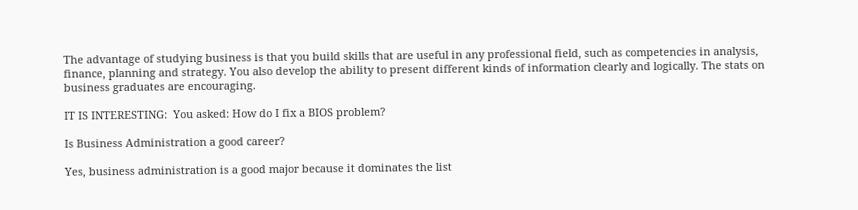The advantage of studying business is that you build skills that are useful in any professional field, such as competencies in analysis, finance, planning and strategy. You also develop the ability to present different kinds of information clearly and logically. The stats on business graduates are encouraging.

IT IS INTERESTING:  You asked: How do I fix a BIOS problem?

Is Business Administration a good career?

Yes, business administration is a good major because it dominates the list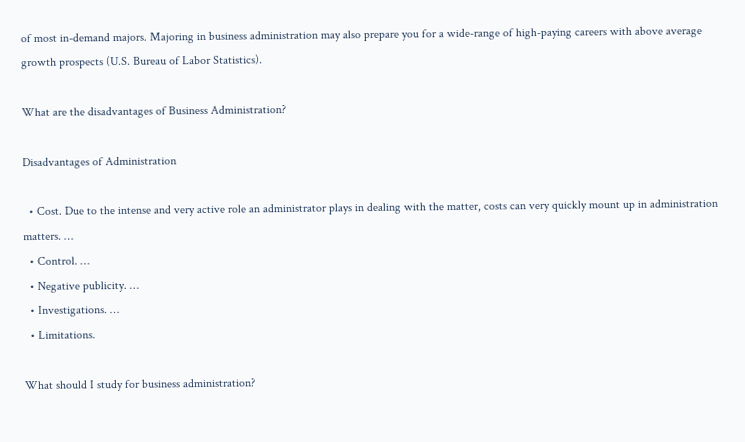of most in-demand majors. Majoring in business administration may also prepare you for a wide-range of high-paying careers with above average growth prospects (U.S. Bureau of Labor Statistics).

What are the disadvantages of Business Administration?

Disadvantages of Administration

  • Cost. Due to the intense and very active role an administrator plays in dealing with the matter, costs can very quickly mount up in administration matters. …
  • Control. …
  • Negative publicity. …
  • Investigations. …
  • Limitations.

What should I study for business administration?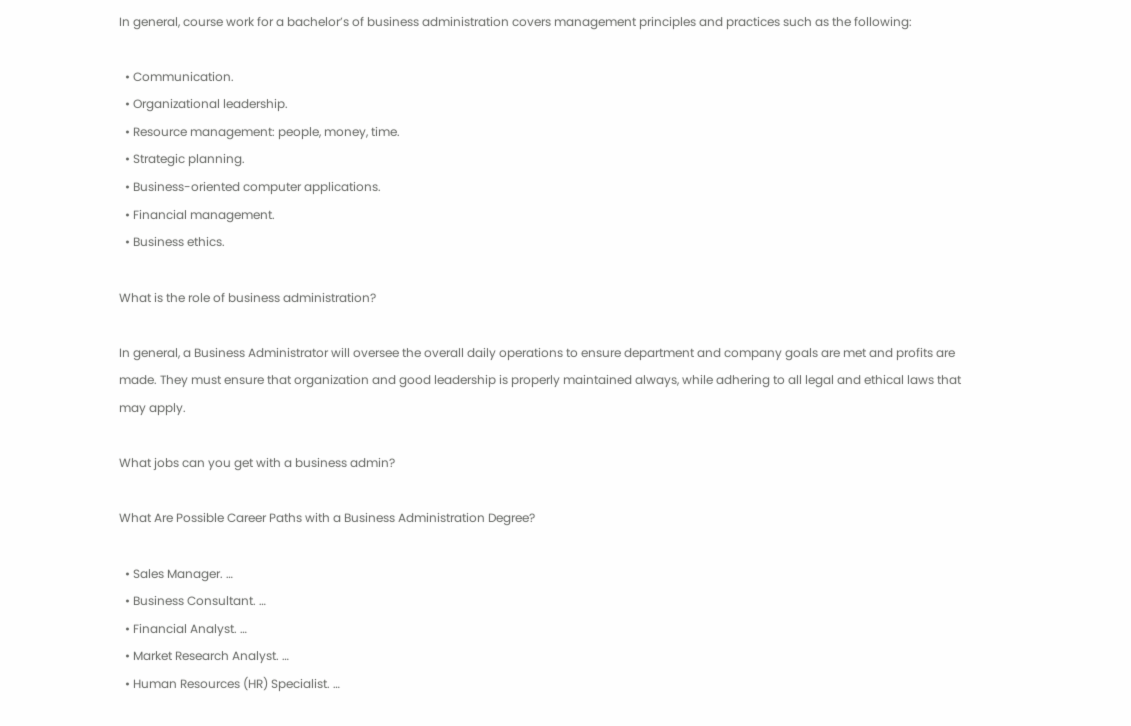In general, course work for a bachelor’s of business administration covers management principles and practices such as the following:

  • Communication.
  • Organizational leadership.
  • Resource management: people, money, time.
  • Strategic planning.
  • Business-oriented computer applications.
  • Financial management.
  • Business ethics.

What is the role of business administration?

In general, a Business Administrator will oversee the overall daily operations to ensure department and company goals are met and profits are made. They must ensure that organization and good leadership is properly maintained always, while adhering to all legal and ethical laws that may apply.

What jobs can you get with a business admin?

What Are Possible Career Paths with a Business Administration Degree?

  • Sales Manager. …
  • Business Consultant. …
  • Financial Analyst. …
  • Market Research Analyst. …
  • Human Resources (HR) Specialist. …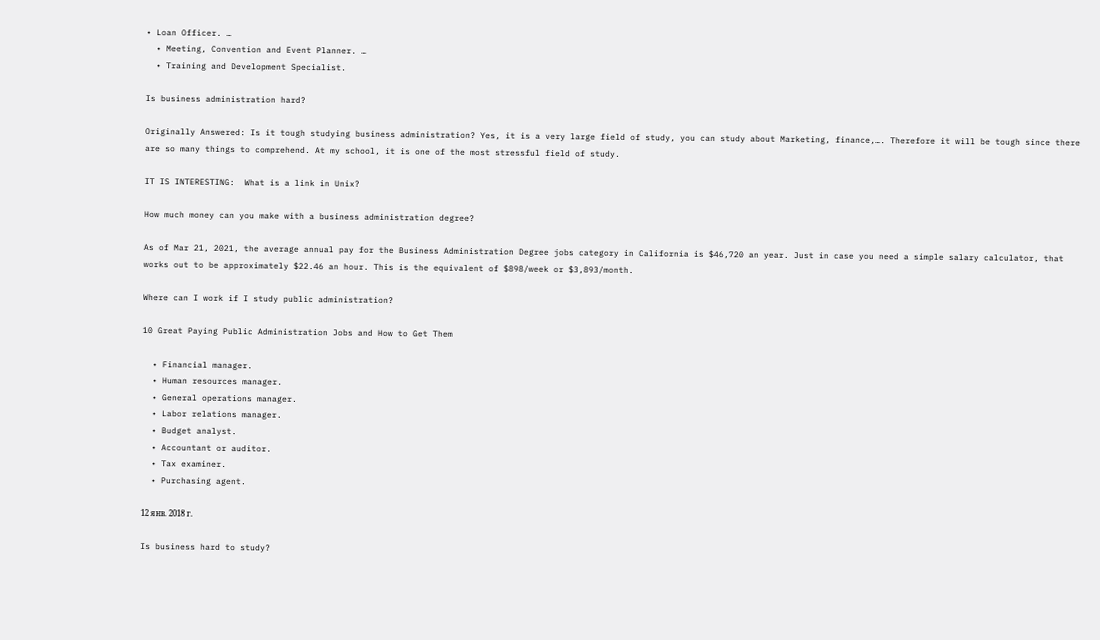• Loan Officer. …
  • Meeting, Convention and Event Planner. …
  • Training and Development Specialist.

Is business administration hard?

Originally Answered: Is it tough studying business administration? Yes, it is a very large field of study, you can study about Marketing, finance,…. Therefore it will be tough since there are so many things to comprehend. At my school, it is one of the most stressful field of study.

IT IS INTERESTING:  What is a link in Unix?

How much money can you make with a business administration degree?

As of Mar 21, 2021, the average annual pay for the Business Administration Degree jobs category in California is $46,720 an year. Just in case you need a simple salary calculator, that works out to be approximately $22.46 an hour. This is the equivalent of $898/week or $3,893/month.

Where can I work if I study public administration?

10 Great Paying Public Administration Jobs and How to Get Them

  • Financial manager.
  • Human resources manager.
  • General operations manager.
  • Labor relations manager.
  • Budget analyst.
  • Accountant or auditor.
  • Tax examiner.
  • Purchasing agent.

12 янв. 2018 г.

Is business hard to study?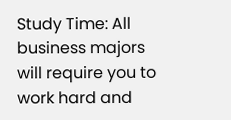Study Time: All business majors will require you to work hard and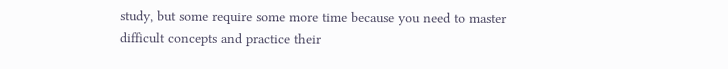study, but some require some more time because you need to master difficult concepts and practice their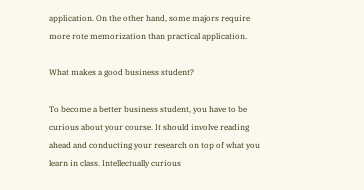application. On the other hand, some majors require more rote memorization than practical application.

What makes a good business student?

To become a better business student, you have to be curious about your course. It should involve reading ahead and conducting your research on top of what you learn in class. Intellectually curious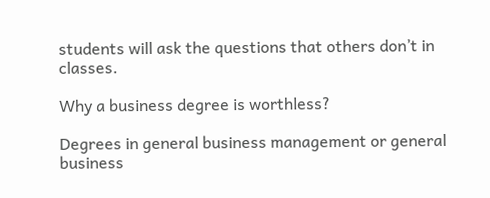students will ask the questions that others don’t in classes.

Why a business degree is worthless?

Degrees in general business management or general business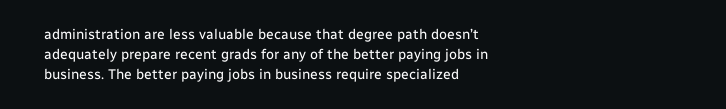administration are less valuable because that degree path doesn’t adequately prepare recent grads for any of the better paying jobs in business. The better paying jobs in business require specialized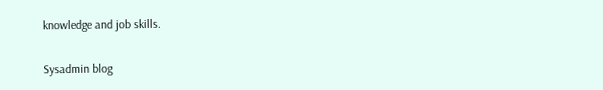knowledge and job skills.

Sysadmin blog